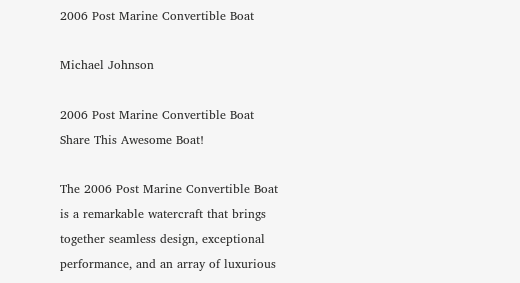2006 Post Marine Convertible Boat

Michael Johnson

2006 Post Marine Convertible Boat
Share This Awesome Boat!

The 2006 Post Marine Convertible Boat is a remarkable watercraft that brings together seamless design, exceptional performance, and an array of luxurious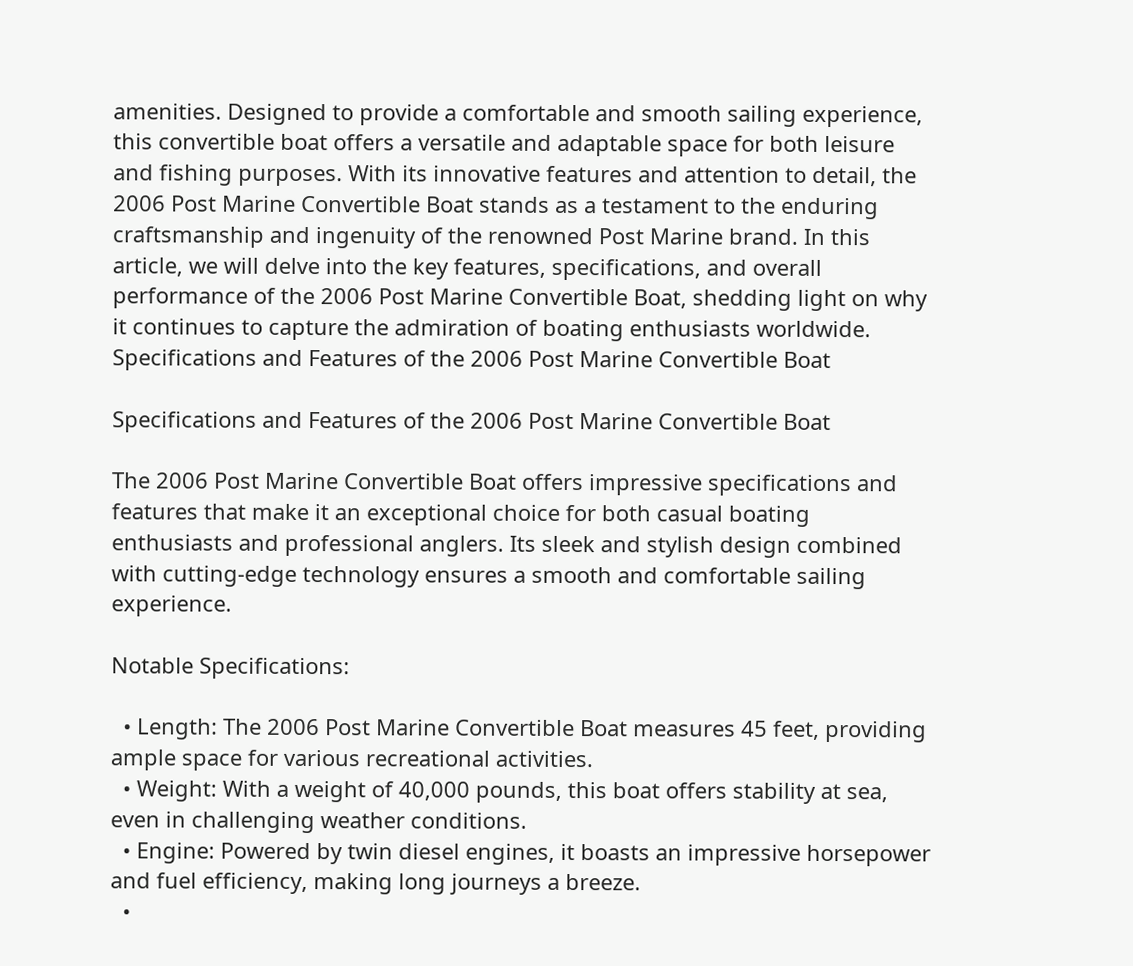amenities. Designed to provide a comfortable and smooth sailing experience, this convertible boat offers a versatile and adaptable space for both leisure and fishing purposes. With its innovative features and attention to detail, the 2006 Post Marine Convertible Boat stands as a testament to the enduring craftsmanship and ingenuity of the renowned Post Marine brand. In this article, we will delve into the key features, specifications, and overall performance of the 2006 Post Marine Convertible Boat, shedding light on why it continues to capture the admiration of boating enthusiasts worldwide.
Specifications and Features of the 2006 Post Marine Convertible Boat

Specifications and Features of the 2006 Post Marine Convertible Boat

The 2006 Post Marine Convertible Boat offers impressive specifications and features that make it an exceptional choice for both casual boating enthusiasts and professional anglers. Its sleek and stylish design combined with cutting-edge technology ensures a smooth and comfortable sailing experience.

Notable Specifications:

  • Length: The 2006 Post Marine Convertible Boat measures 45 feet, providing ample space for various recreational activities.
  • Weight: With a weight of 40,000 pounds, this boat offers stability at sea, even in challenging weather conditions.
  • Engine: Powered by twin diesel engines, it boasts an impressive horsepower and fuel efficiency, making long journeys a breeze.
  •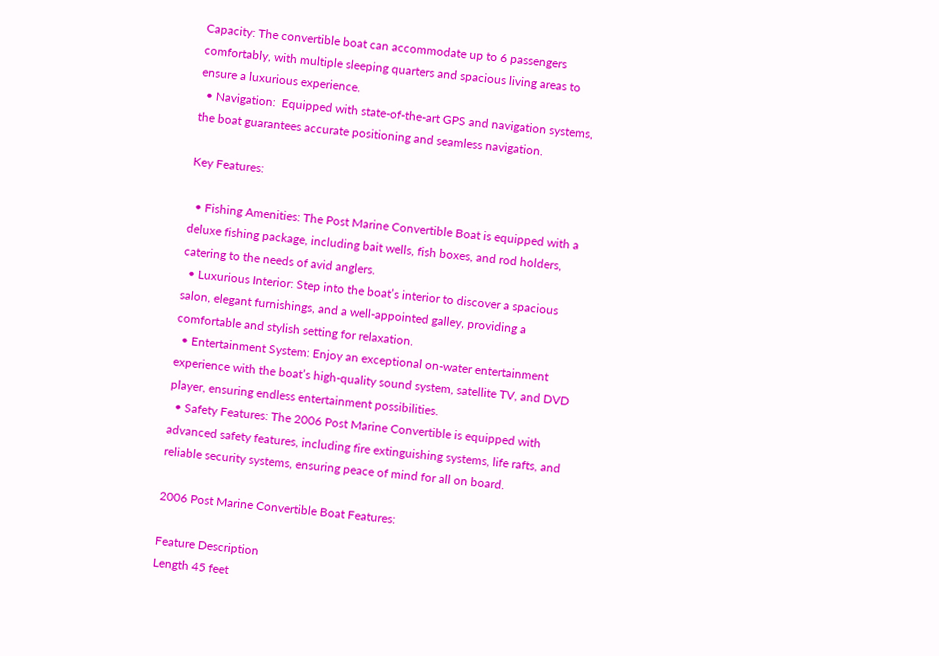Capacity: The convertible boat can accommodate up to 6 passengers comfortably, with multiple sleeping quarters and spacious living areas to ensure a luxurious experience.
  • Navigation:  Equipped with state-of-the-art GPS and navigation systems, the boat guarantees accurate positioning and seamless navigation.

Key Features:

  • Fishing Amenities: The Post Marine Convertible Boat is equipped with a deluxe fishing package, including bait wells, fish boxes, and rod holders, catering to the needs of avid anglers.
  • Luxurious Interior: Step into the boat’s interior to discover a spacious salon, elegant furnishings, and a well-appointed galley, providing a comfortable and stylish setting for relaxation.
  • Entertainment System: Enjoy an exceptional on-water entertainment experience with the boat’s high-quality sound system, satellite TV, and DVD player, ensuring endless entertainment possibilities.
  • Safety Features: The 2006 Post Marine Convertible is equipped with advanced safety features, including fire extinguishing systems, life rafts, and reliable security systems, ensuring peace of mind for all on board.

2006 Post Marine Convertible Boat Features:

Feature Description
Length 45 feet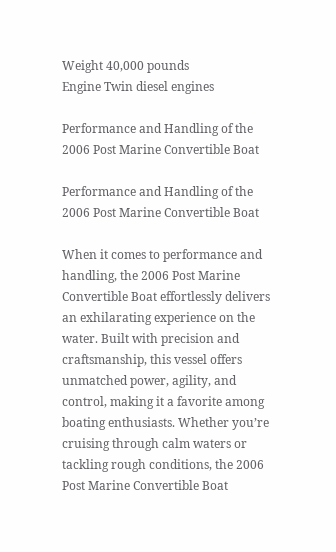Weight 40,000 pounds
Engine Twin diesel engines

Performance and Handling of the 2006 Post Marine Convertible Boat

Performance and Handling of the 2006 Post Marine Convertible Boat

When it comes to performance and handling, the 2006 Post Marine Convertible Boat effortlessly delivers an exhilarating experience on the water. Built with precision and craftsmanship, this vessel offers unmatched power, agility, and control, making it a favorite among boating enthusiasts. Whether you’re cruising through calm waters or tackling rough conditions, the 2006 Post Marine Convertible Boat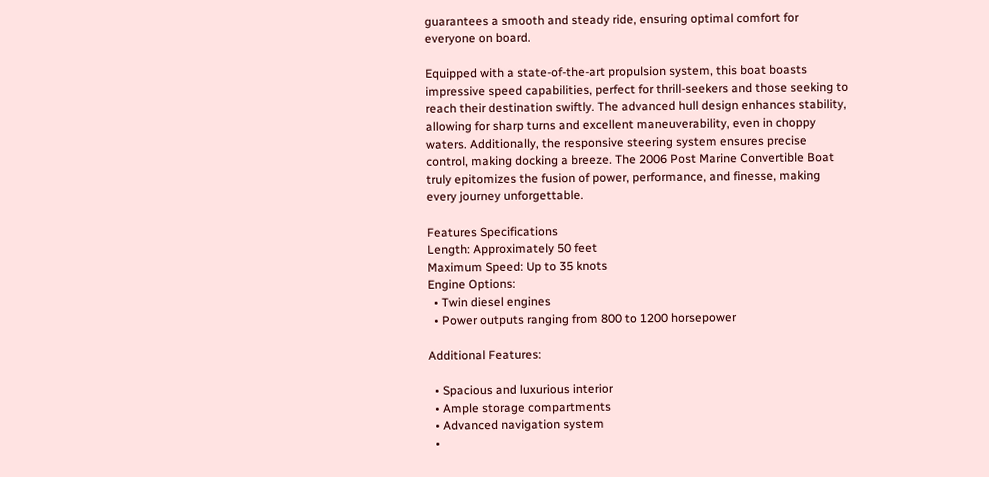guarantees a smooth and steady ride, ensuring optimal comfort for everyone on board.

Equipped with a state-of-the-art propulsion system, this boat boasts impressive speed capabilities, perfect for thrill-seekers and those seeking to reach their destination swiftly. The advanced hull design enhances stability, allowing for sharp turns and excellent maneuverability, even in choppy waters. Additionally, the responsive steering system ensures precise control, making docking a breeze. The 2006 Post Marine Convertible Boat truly epitomizes the fusion of power, performance, and finesse, making every journey unforgettable.

Features Specifications
Length: Approximately 50 feet
Maximum Speed: Up to 35 knots
Engine Options:
  • Twin diesel engines
  • Power outputs ranging from 800 to 1200 horsepower

Additional Features:

  • Spacious and luxurious interior
  • Ample storage compartments
  • Advanced navigation system
  •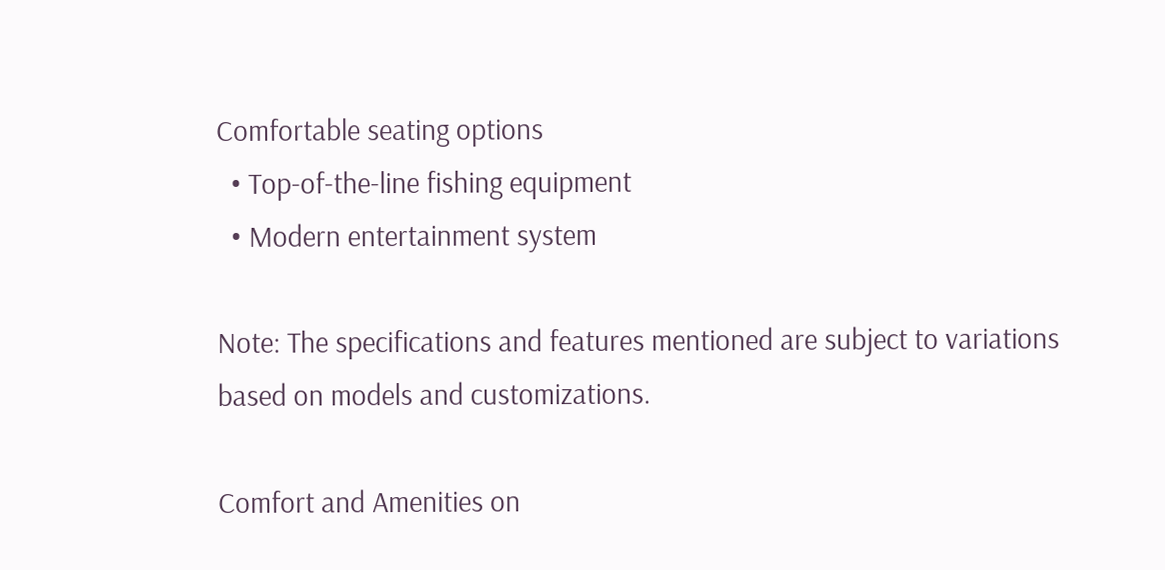Comfortable seating options
  • Top-of-the-line fishing equipment
  • Modern entertainment system

Note: The specifications and features mentioned are subject to variations based on models and customizations.

Comfort and Amenities on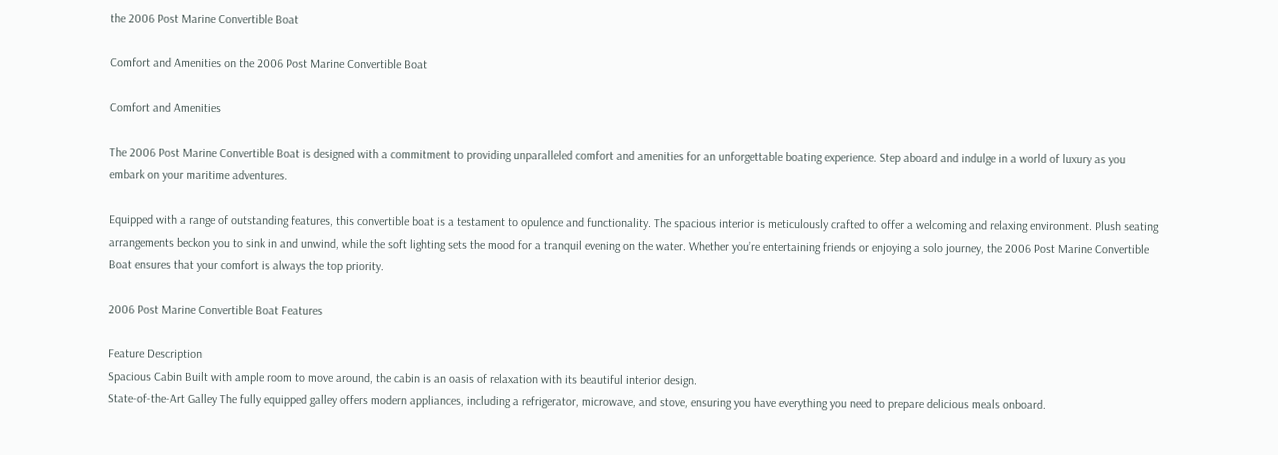the 2006 Post Marine Convertible Boat

Comfort and Amenities on the 2006 Post Marine Convertible Boat

Comfort and Amenities

The 2006 Post Marine Convertible Boat is designed with a commitment to providing unparalleled comfort and amenities for an unforgettable boating experience. Step aboard and indulge in a world of luxury as you embark on your maritime adventures.

Equipped with a range of outstanding features, this convertible boat is a testament to opulence and functionality. The spacious interior is meticulously crafted to offer a welcoming and relaxing environment. Plush seating arrangements beckon you to sink in and unwind, while the soft lighting sets the mood for a tranquil evening on the water. Whether you’re entertaining friends or enjoying a solo journey, the 2006 Post Marine Convertible Boat ensures that your comfort is always the top priority.

2006 Post Marine Convertible Boat Features

Feature Description
Spacious Cabin Built with ample room to move around, the cabin is an oasis of relaxation with its beautiful interior design.
State-of-the-Art Galley The fully equipped galley offers modern appliances, including a refrigerator, microwave, and stove, ensuring you have everything you need to prepare delicious meals onboard.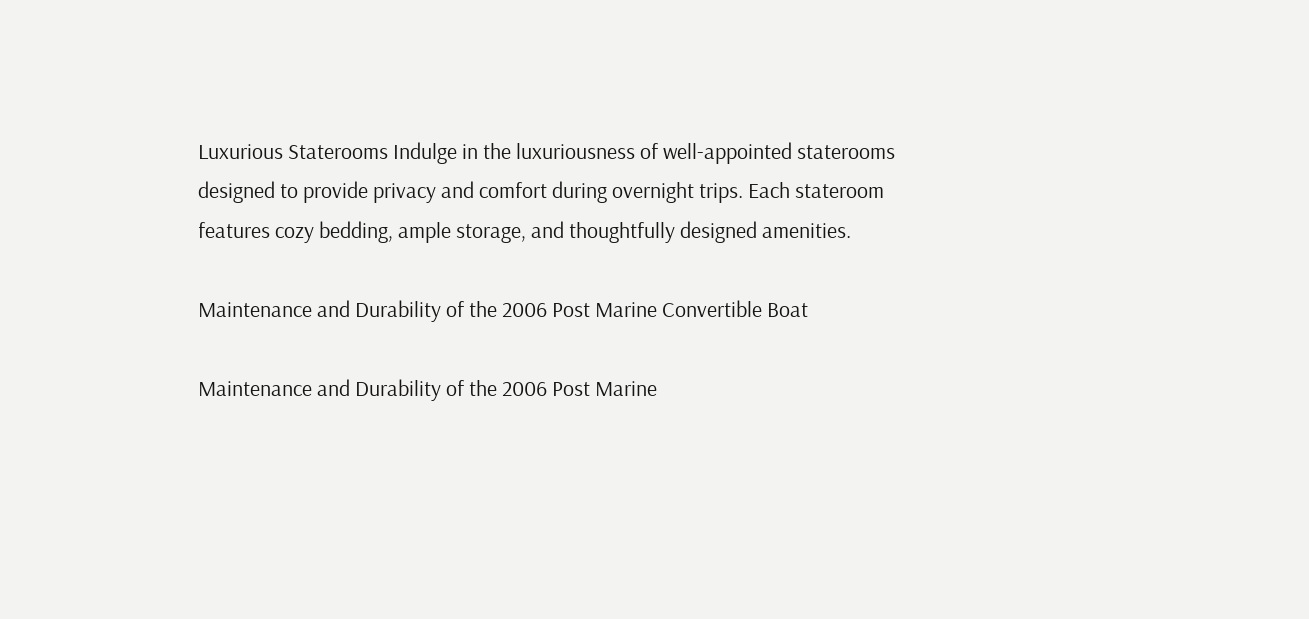Luxurious Staterooms Indulge in the luxuriousness of well-appointed staterooms designed to provide privacy and comfort during overnight trips. Each stateroom features cozy bedding, ample storage, and thoughtfully designed amenities.

Maintenance and Durability of the 2006 Post Marine Convertible Boat

Maintenance and Durability of the 2006 Post Marine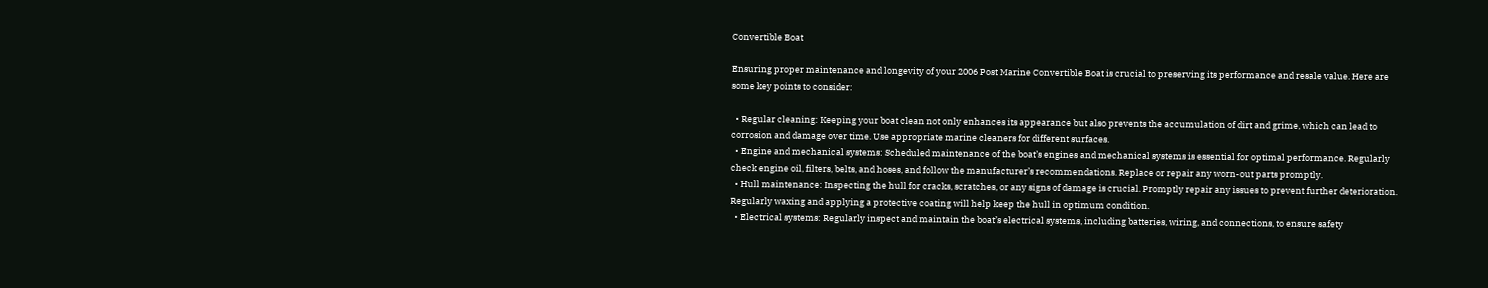Convertible Boat

Ensuring proper maintenance and longevity of your 2006 Post Marine Convertible Boat is crucial to preserving its performance and resale value. Here are some key points to consider:

  • Regular cleaning: Keeping your boat clean not only enhances its appearance but also prevents the accumulation of dirt and grime, which can lead to corrosion and damage over time. Use appropriate marine cleaners for different surfaces.
  • Engine and mechanical systems: Scheduled maintenance of the boat’s engines and mechanical systems is essential for optimal performance. Regularly check engine oil, filters, belts, and hoses, and follow the manufacturer’s recommendations. Replace or repair any worn-out parts promptly.
  • Hull maintenance: Inspecting the hull for cracks, scratches, or any signs of damage is crucial. Promptly repair any issues to prevent further deterioration. Regularly waxing and applying a protective coating will help keep the hull in optimum condition.
  • Electrical systems: Regularly inspect and maintain the boat’s electrical systems, including batteries, wiring, and connections, to ensure safety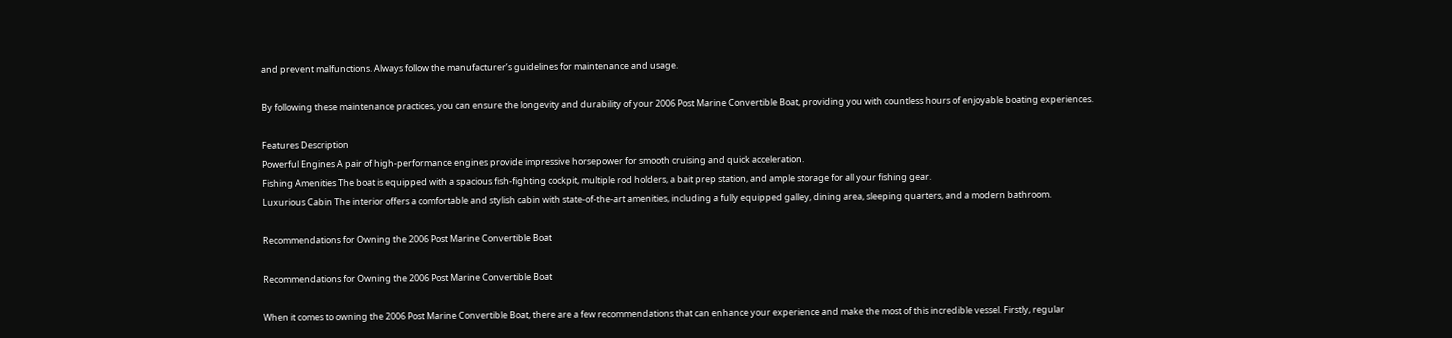and prevent malfunctions. Always follow the manufacturer’s guidelines for maintenance and usage.

By following these maintenance practices, you can ensure the longevity and durability of your 2006 Post Marine Convertible Boat, providing you with countless hours of enjoyable boating experiences.

Features Description
Powerful Engines A pair of high-performance engines provide impressive horsepower for smooth cruising and quick acceleration.
Fishing Amenities The boat is equipped with a spacious fish-fighting cockpit, multiple rod holders, a bait prep station, and ample storage for all your fishing gear.
Luxurious Cabin The interior offers a comfortable and stylish cabin with state-of-the-art amenities, including a fully equipped galley, dining area, sleeping quarters, and a modern bathroom.

Recommendations for Owning the 2006 Post Marine Convertible Boat

Recommendations for Owning the 2006 Post Marine Convertible Boat

When it comes to owning the 2006 Post Marine Convertible Boat, there are a few recommendations that can enhance your experience and make the most of this incredible vessel. Firstly, regular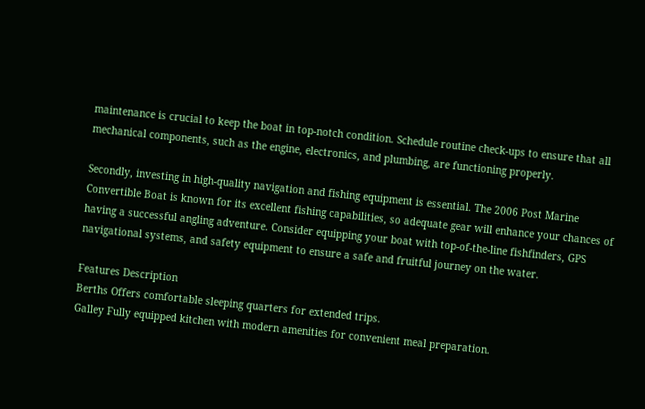maintenance is crucial to keep the boat in top-notch condition. Schedule routine check-ups to ensure that all mechanical components, such as the engine, electronics, and plumbing, are functioning properly.

Secondly, investing in high-quality navigation and fishing equipment is essential. The 2006 Post Marine Convertible Boat is known for its excellent fishing capabilities, so adequate gear will enhance your chances of having a successful angling adventure. Consider equipping your boat with top-of-the-line fishfinders, GPS navigational systems, and safety equipment to ensure a safe and fruitful journey on the water.

Features Description
Berths Offers comfortable sleeping quarters for extended trips.
Galley Fully equipped kitchen with modern amenities for convenient meal preparation.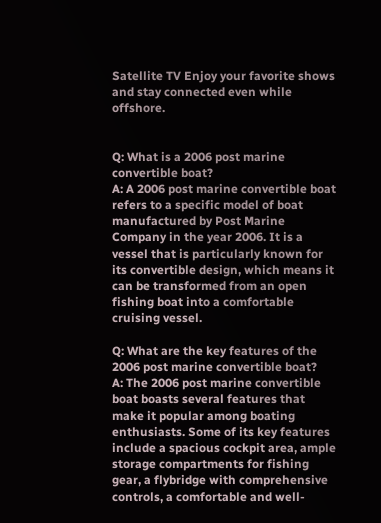Satellite TV Enjoy your favorite shows and stay connected even while offshore.


Q: What is a 2006 post marine convertible boat?
A: A 2006 post marine convertible boat refers to a specific model of boat manufactured by Post Marine Company in the year 2006. It is a vessel that is particularly known for its convertible design, which means it can be transformed from an open fishing boat into a comfortable cruising vessel.

Q: What are the key features of the 2006 post marine convertible boat?
A: The 2006 post marine convertible boat boasts several features that make it popular among boating enthusiasts. Some of its key features include a spacious cockpit area, ample storage compartments for fishing gear, a flybridge with comprehensive controls, a comfortable and well-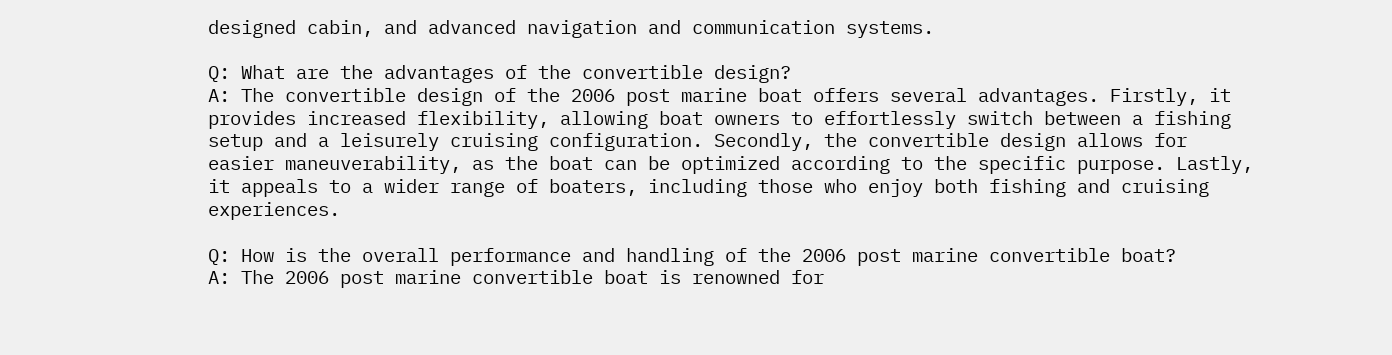designed cabin, and advanced navigation and communication systems.

Q: What are the advantages of the convertible design?
A: The convertible design of the 2006 post marine boat offers several advantages. Firstly, it provides increased flexibility, allowing boat owners to effortlessly switch between a fishing setup and a leisurely cruising configuration. Secondly, the convertible design allows for easier maneuverability, as the boat can be optimized according to the specific purpose. Lastly, it appeals to a wider range of boaters, including those who enjoy both fishing and cruising experiences.

Q: How is the overall performance and handling of the 2006 post marine convertible boat?
A: The 2006 post marine convertible boat is renowned for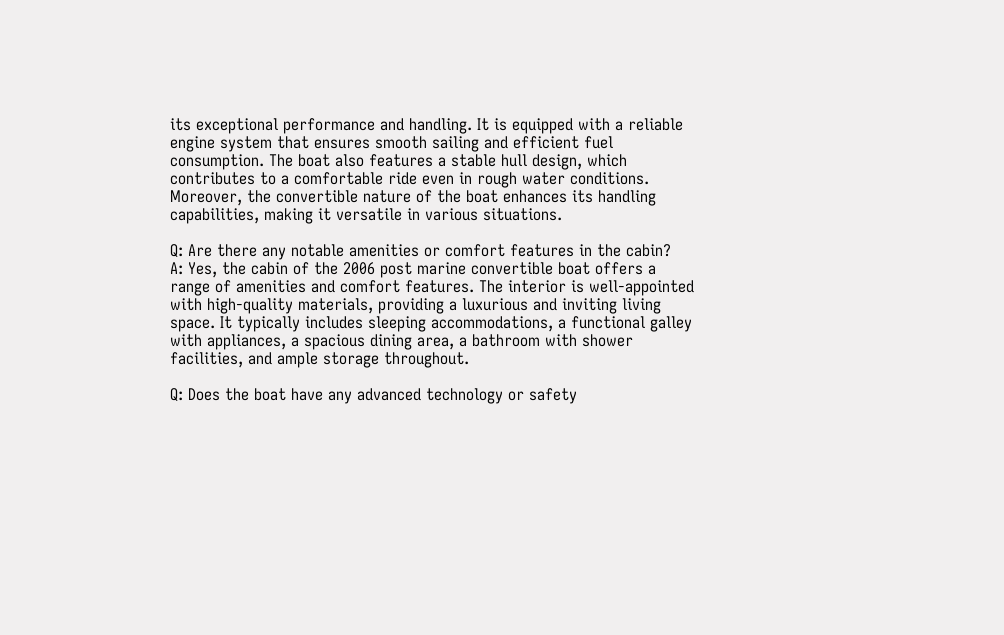its exceptional performance and handling. It is equipped with a reliable engine system that ensures smooth sailing and efficient fuel consumption. The boat also features a stable hull design, which contributes to a comfortable ride even in rough water conditions. Moreover, the convertible nature of the boat enhances its handling capabilities, making it versatile in various situations.

Q: Are there any notable amenities or comfort features in the cabin?
A: Yes, the cabin of the 2006 post marine convertible boat offers a range of amenities and comfort features. The interior is well-appointed with high-quality materials, providing a luxurious and inviting living space. It typically includes sleeping accommodations, a functional galley with appliances, a spacious dining area, a bathroom with shower facilities, and ample storage throughout.

Q: Does the boat have any advanced technology or safety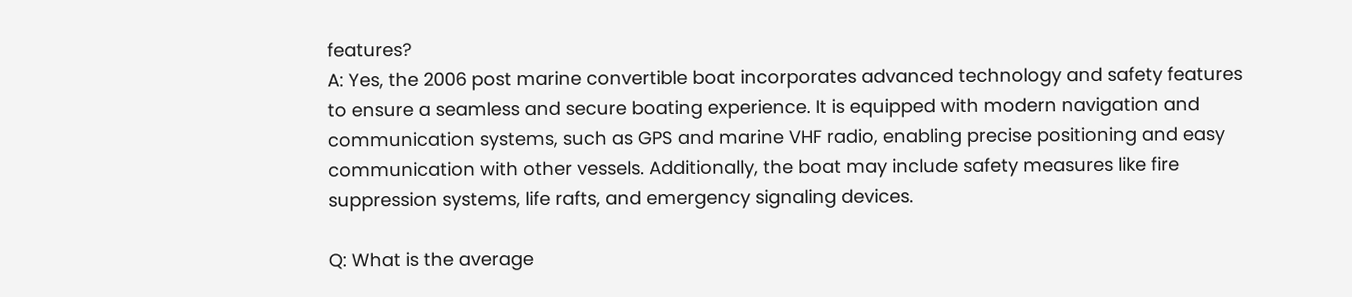features?
A: Yes, the 2006 post marine convertible boat incorporates advanced technology and safety features to ensure a seamless and secure boating experience. It is equipped with modern navigation and communication systems, such as GPS and marine VHF radio, enabling precise positioning and easy communication with other vessels. Additionally, the boat may include safety measures like fire suppression systems, life rafts, and emergency signaling devices.

Q: What is the average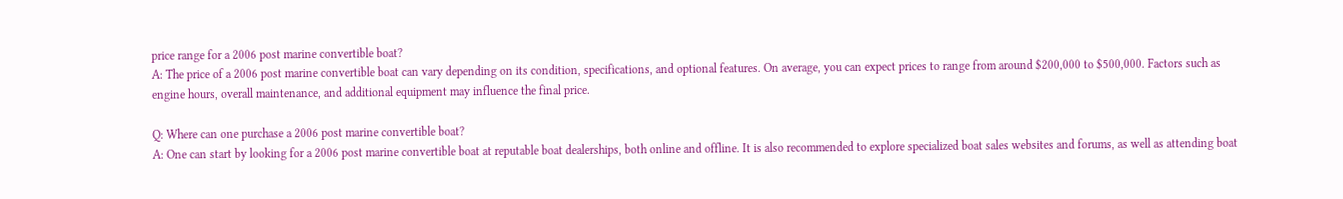price range for a 2006 post marine convertible boat?
A: The price of a 2006 post marine convertible boat can vary depending on its condition, specifications, and optional features. On average, you can expect prices to range from around $200,000 to $500,000. Factors such as engine hours, overall maintenance, and additional equipment may influence the final price.

Q: Where can one purchase a 2006 post marine convertible boat?
A: One can start by looking for a 2006 post marine convertible boat at reputable boat dealerships, both online and offline. It is also recommended to explore specialized boat sales websites and forums, as well as attending boat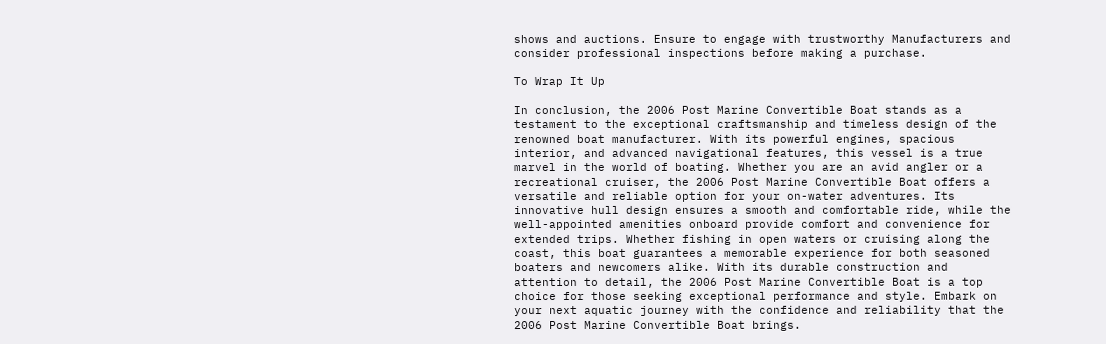shows and auctions. Ensure to engage with trustworthy Manufacturers and consider professional inspections before making a purchase.

To Wrap It Up

In conclusion, the 2006 Post Marine Convertible Boat stands as a testament to the exceptional craftsmanship and timeless design of the renowned boat manufacturer. With its powerful engines, spacious interior, and advanced navigational features, this vessel is a true marvel in the world of boating. Whether you are an avid angler or a recreational cruiser, the 2006 Post Marine Convertible Boat offers a versatile and reliable option for your on-water adventures. Its innovative hull design ensures a smooth and comfortable ride, while the well-appointed amenities onboard provide comfort and convenience for extended trips. Whether fishing in open waters or cruising along the coast, this boat guarantees a memorable experience for both seasoned boaters and newcomers alike. With its durable construction and attention to detail, the 2006 Post Marine Convertible Boat is a top choice for those seeking exceptional performance and style. Embark on your next aquatic journey with the confidence and reliability that the 2006 Post Marine Convertible Boat brings.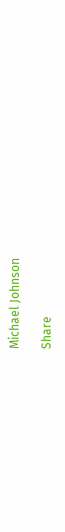Michael Johnson

Share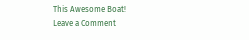This Awesome Boat!
Leave a Comment